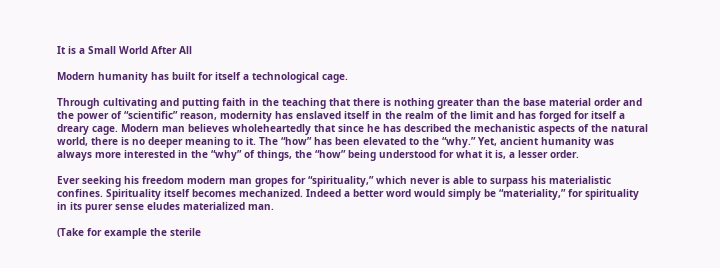It is a Small World After All

Modern humanity has built for itself a technological cage.

Through cultivating and putting faith in the teaching that there is nothing greater than the base material order and the power of “scientific” reason, modernity has enslaved itself in the realm of the limit and has forged for itself a dreary cage. Modern man believes wholeheartedly that since he has described the mechanistic aspects of the natural world, there is no deeper meaning to it. The “how” has been elevated to the “why.” Yet, ancient humanity was always more interested in the “why” of things, the “how” being understood for what it is, a lesser order.

Ever seeking his freedom modern man gropes for “spirituality,” which never is able to surpass his materialistic confines. Spirituality itself becomes mechanized. Indeed a better word would simply be “materiality,” for spirituality in its purer sense eludes materialized man.

(Take for example the sterile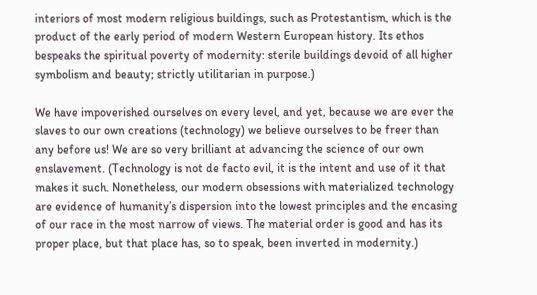interiors of most modern religious buildings, such as Protestantism, which is the product of the early period of modern Western European history. Its ethos bespeaks the spiritual poverty of modernity: sterile buildings devoid of all higher symbolism and beauty; strictly utilitarian in purpose.)

We have impoverished ourselves on every level, and yet, because we are ever the slaves to our own creations (technology) we believe ourselves to be freer than any before us! We are so very brilliant at advancing the science of our own enslavement. (Technology is not de facto evil, it is the intent and use of it that makes it such. Nonetheless, our modern obsessions with materialized technology are evidence of humanity’s dispersion into the lowest principles and the encasing of our race in the most narrow of views. The material order is good and has its proper place, but that place has, so to speak, been inverted in modernity.)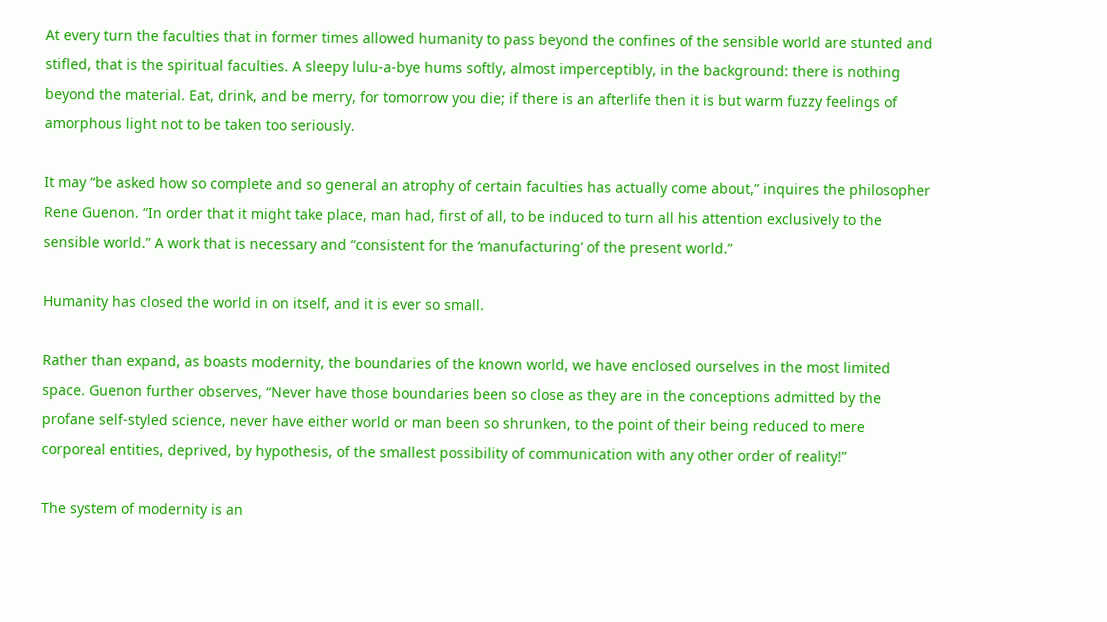At every turn the faculties that in former times allowed humanity to pass beyond the confines of the sensible world are stunted and stifled, that is the spiritual faculties. A sleepy lulu-a-bye hums softly, almost imperceptibly, in the background: there is nothing beyond the material. Eat, drink, and be merry, for tomorrow you die; if there is an afterlife then it is but warm fuzzy feelings of amorphous light not to be taken too seriously.

It may “be asked how so complete and so general an atrophy of certain faculties has actually come about,” inquires the philosopher Rene Guenon. “In order that it might take place, man had, first of all, to be induced to turn all his attention exclusively to the sensible world.” A work that is necessary and “consistent for the ‘manufacturing’ of the present world.”

Humanity has closed the world in on itself, and it is ever so small.

Rather than expand, as boasts modernity, the boundaries of the known world, we have enclosed ourselves in the most limited space. Guenon further observes, “Never have those boundaries been so close as they are in the conceptions admitted by the profane self-styled science, never have either world or man been so shrunken, to the point of their being reduced to mere corporeal entities, deprived, by hypothesis, of the smallest possibility of communication with any other order of reality!”

The system of modernity is an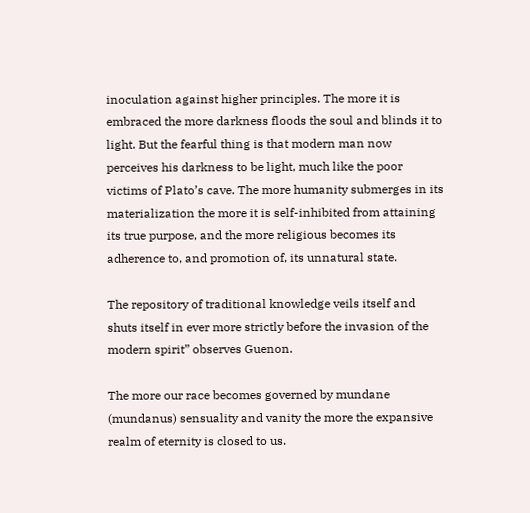inoculation against higher principles. The more it is embraced the more darkness floods the soul and blinds it to light. But the fearful thing is that modern man now perceives his darkness to be light, much like the poor victims of Plato’s cave. The more humanity submerges in its materialization the more it is self-inhibited from attaining its true purpose, and the more religious becomes its adherence to, and promotion of, its unnatural state.

The repository of traditional knowledge veils itself and shuts itself in ever more strictly before the invasion of the modern spirit” observes Guenon.

The more our race becomes governed by mundane (mundanus) sensuality and vanity the more the expansive realm of eternity is closed to us.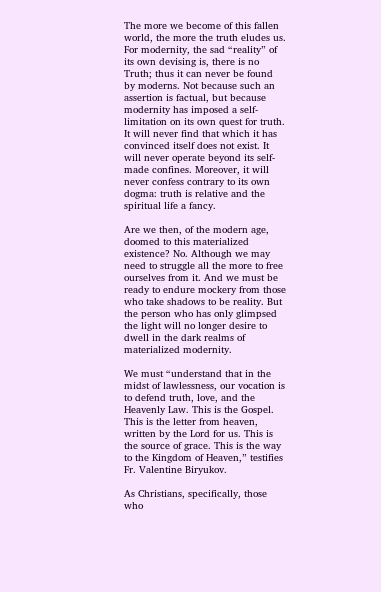The more we become of this fallen world, the more the truth eludes us. For modernity, the sad “reality” of its own devising is, there is no Truth; thus it can never be found by moderns. Not because such an assertion is factual, but because modernity has imposed a self-limitation on its own quest for truth. It will never find that which it has convinced itself does not exist. It will never operate beyond its self-made confines. Moreover, it will never confess contrary to its own dogma: truth is relative and the spiritual life a fancy.

Are we then, of the modern age, doomed to this materialized existence? No. Although we may need to struggle all the more to free ourselves from it. And we must be ready to endure mockery from those who take shadows to be reality. But the person who has only glimpsed the light will no longer desire to dwell in the dark realms of materialized modernity.

We must “understand that in the midst of lawlessness, our vocation is to defend truth, love, and the Heavenly Law. This is the Gospel. This is the letter from heaven, written by the Lord for us. This is the source of grace. This is the way to the Kingdom of Heaven,” testifies Fr. Valentine Biryukov.

As Christians, specifically, those who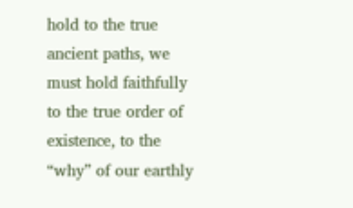hold to the true ancient paths, we must hold faithfully to the true order of existence, to the “why” of our earthly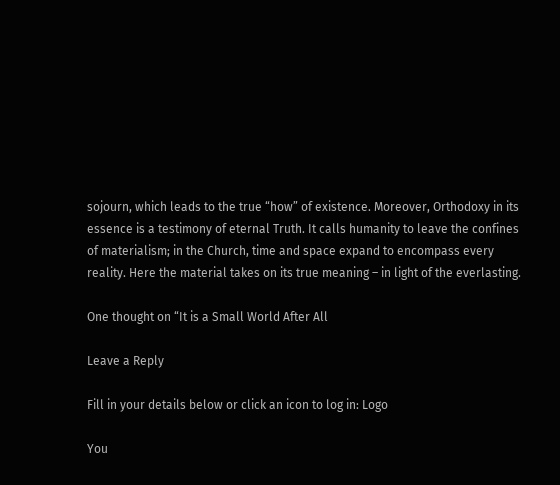sojourn, which leads to the true “how” of existence. Moreover, Orthodoxy in its essence is a testimony of eternal Truth. It calls humanity to leave the confines of materialism; in the Church, time and space expand to encompass every reality. Here the material takes on its true meaning – in light of the everlasting.

One thought on “It is a Small World After All

Leave a Reply

Fill in your details below or click an icon to log in: Logo

You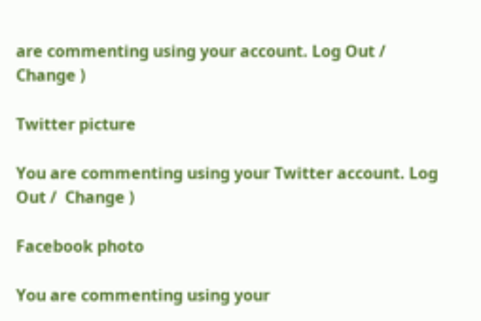are commenting using your account. Log Out /  Change )

Twitter picture

You are commenting using your Twitter account. Log Out /  Change )

Facebook photo

You are commenting using your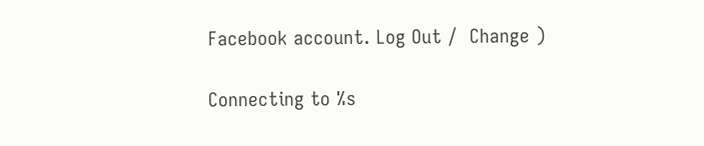Facebook account. Log Out /  Change )

Connecting to %s